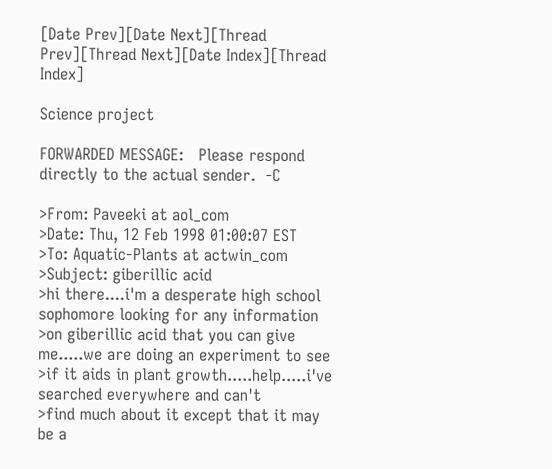[Date Prev][Date Next][Thread Prev][Thread Next][Date Index][Thread Index]

Science project

FORWARDED MESSAGE:   Please respond directly to the actual sender.  -C

>From: Paveeki at aol_com
>Date: Thu, 12 Feb 1998 01:00:07 EST
>To: Aquatic-Plants at actwin_com
>Subject: giberillic acid
>hi there....i'm a desperate high school sophomore looking for any information
>on giberillic acid that you can give me.....we are doing an experiment to see
>if it aids in plant growth.....help.....i've searched everywhere and can't
>find much about it except that it may be a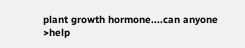plant growth hormone....can anyone
>help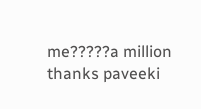me?????a million thanks paveeki